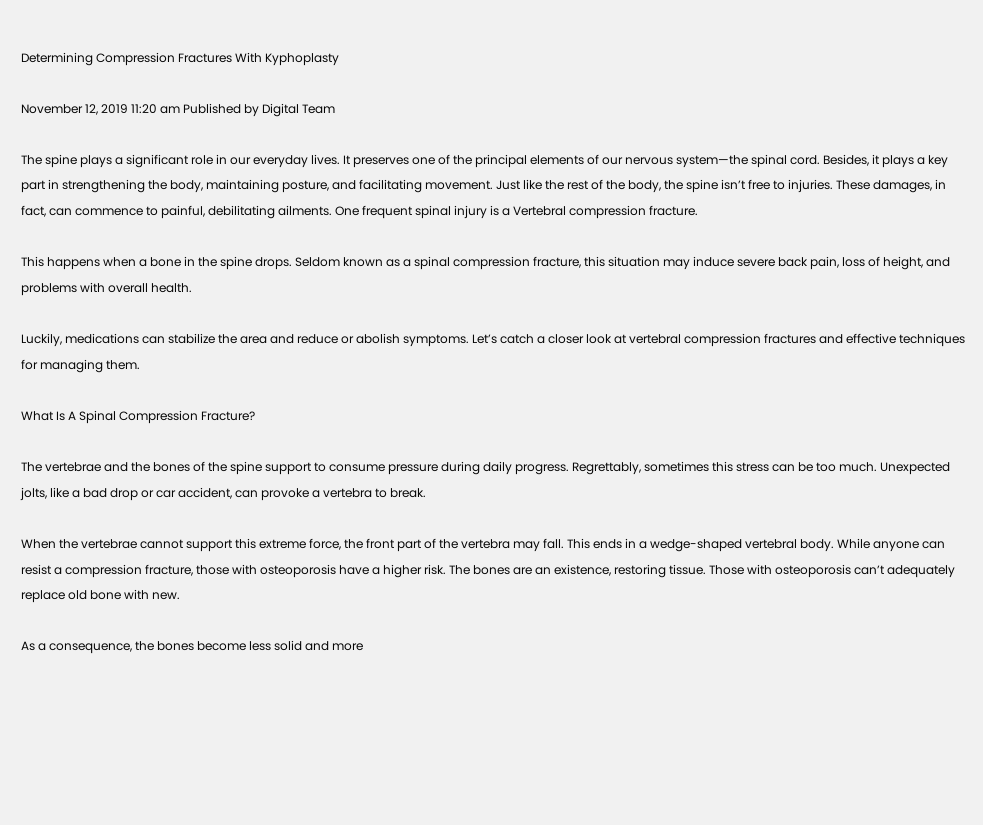Determining Compression Fractures With Kyphoplasty

November 12, 2019 11:20 am Published by Digital Team

The spine plays a significant role in our everyday lives. It preserves one of the principal elements of our nervous system—the spinal cord. Besides, it plays a key part in strengthening the body, maintaining posture, and facilitating movement. Just like the rest of the body, the spine isn’t free to injuries. These damages, in fact, can commence to painful, debilitating ailments. One frequent spinal injury is a Vertebral compression fracture.

This happens when a bone in the spine drops. Seldom known as a spinal compression fracture, this situation may induce severe back pain, loss of height, and problems with overall health.

Luckily, medications can stabilize the area and reduce or abolish symptoms. Let’s catch a closer look at vertebral compression fractures and effective techniques for managing them.

What Is A Spinal Compression Fracture?

The vertebrae and the bones of the spine support to consume pressure during daily progress. Regrettably, sometimes this stress can be too much. Unexpected jolts, like a bad drop or car accident, can provoke a vertebra to break.

When the vertebrae cannot support this extreme force, the front part of the vertebra may fall. This ends in a wedge-shaped vertebral body. While anyone can resist a compression fracture, those with osteoporosis have a higher risk. The bones are an existence, restoring tissue. Those with osteoporosis can’t adequately replace old bone with new.

As a consequence, the bones become less solid and more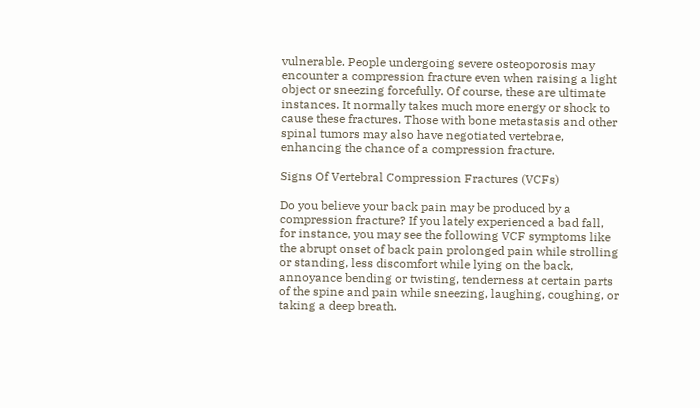vulnerable. People undergoing severe osteoporosis may encounter a compression fracture even when raising a light object or sneezing forcefully. Of course, these are ultimate instances. It normally takes much more energy or shock to cause these fractures. Those with bone metastasis and other spinal tumors may also have negotiated vertebrae, enhancing the chance of a compression fracture.

Signs Of Vertebral Compression Fractures (VCFs)

Do you believe your back pain may be produced by a compression fracture? If you lately experienced a bad fall, for instance, you may see the following VCF symptoms like the abrupt onset of back pain prolonged pain while strolling or standing, less discomfort while lying on the back, annoyance bending or twisting, tenderness at certain parts of the spine and pain while sneezing, laughing, coughing, or taking a deep breath.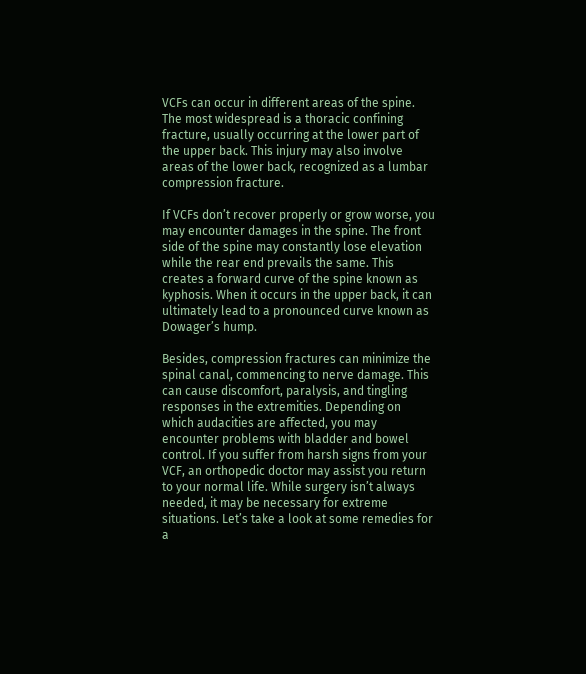VCFs can occur in different areas of the spine. The most widespread is a thoracic confining fracture, usually occurring at the lower part of the upper back. This injury may also involve areas of the lower back, recognized as a lumbar compression fracture.

If VCFs don’t recover properly or grow worse, you may encounter damages in the spine. The front side of the spine may constantly lose elevation while the rear end prevails the same. This creates a forward curve of the spine known as kyphosis. When it occurs in the upper back, it can ultimately lead to a pronounced curve known as Dowager’s hump.

Besides, compression fractures can minimize the spinal canal, commencing to nerve damage. This can cause discomfort, paralysis, and tingling responses in the extremities. Depending on which audacities are affected, you may encounter problems with bladder and bowel control. If you suffer from harsh signs from your VCF, an orthopedic doctor may assist you return to your normal life. While surgery isn’t always needed, it may be necessary for extreme situations. Let’s take a look at some remedies for a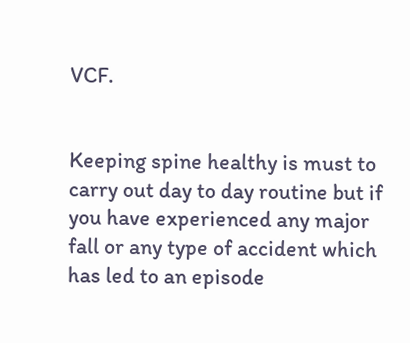VCF.


Keeping spine healthy is must to carry out day to day routine but if you have experienced any major fall or any type of accident which has led to an episode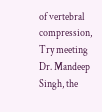of vertebral compression, Try meeting Dr. Mandeep Singh, the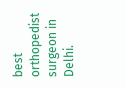best orthopedist surgeon in Delhi.